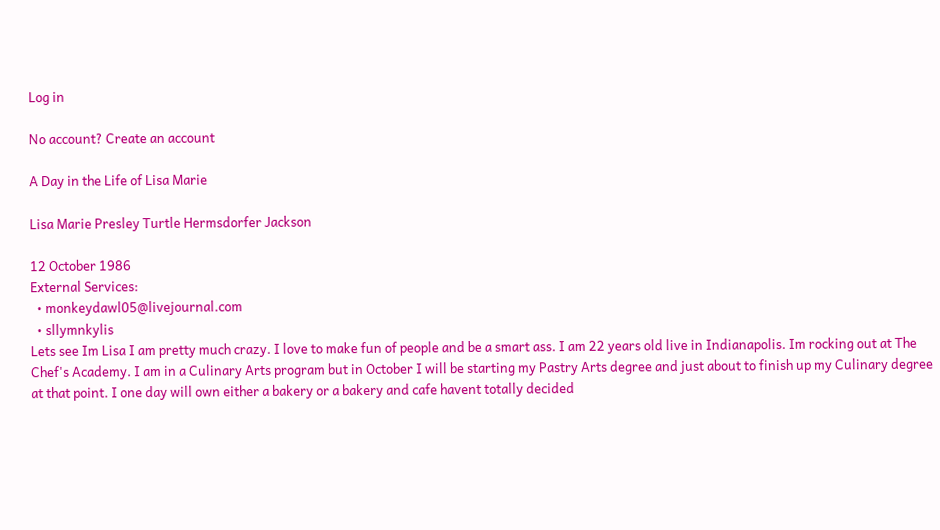Log in

No account? Create an account

A Day in the Life of Lisa Marie

Lisa Marie Presley Turtle Hermsdorfer Jackson

12 October 1986
External Services:
  • monkeydawl05@livejournal.com
  • sllymnkylis
Lets see Im Lisa I am pretty much crazy. I love to make fun of people and be a smart ass. I am 22 years old live in Indianapolis. Im rocking out at The Chef's Academy. I am in a Culinary Arts program but in October I will be starting my Pastry Arts degree and just about to finish up my Culinary degree at that point. I one day will own either a bakery or a bakery and cafe havent totally decided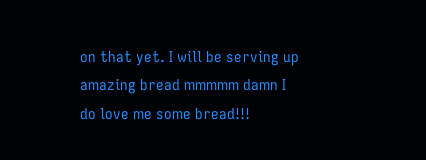on that yet. I will be serving up amazing bread mmmmm damn I do love me some bread!!!